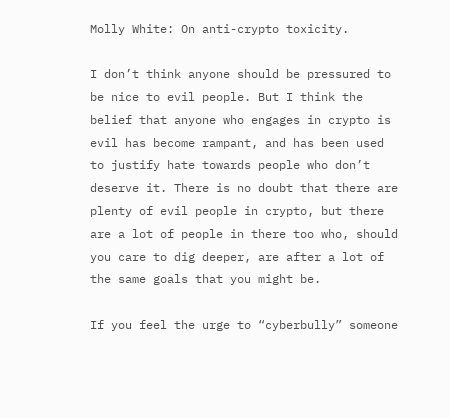Molly White: On anti-crypto toxicity.

I don’t think anyone should be pressured to be nice to evil people. But I think the belief that anyone who engages in crypto is evil has become rampant, and has been used to justify hate towards people who don’t deserve it. There is no doubt that there are plenty of evil people in crypto, but there are a lot of people in there too who, should you care to dig deeper, are after a lot of the same goals that you might be.

If you feel the urge to “cyberbully” someone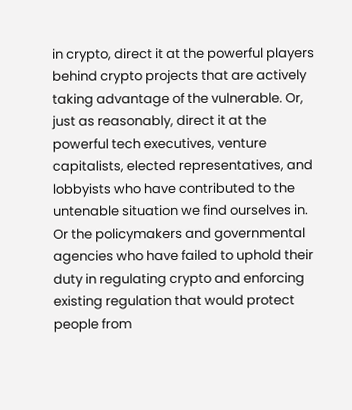in crypto, direct it at the powerful players behind crypto projects that are actively taking advantage of the vulnerable. Or, just as reasonably, direct it at the powerful tech executives, venture capitalists, elected representatives, and lobbyists who have contributed to the untenable situation we find ourselves in. Or the policymakers and governmental agencies who have failed to uphold their duty in regulating crypto and enforcing existing regulation that would protect people from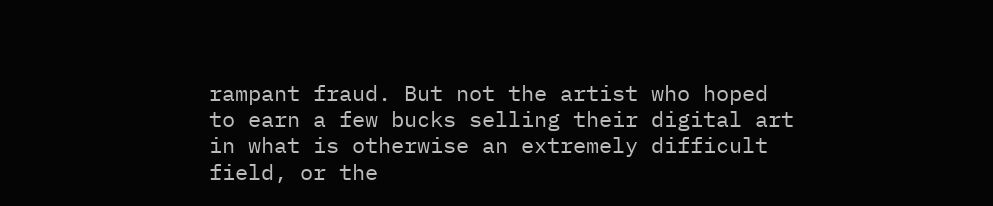rampant fraud. But not the artist who hoped to earn a few bucks selling their digital art in what is otherwise an extremely difficult field, or the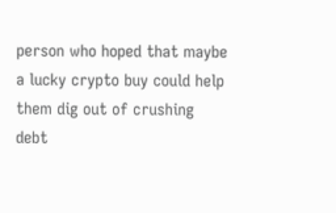person who hoped that maybe a lucky crypto buy could help them dig out of crushing debt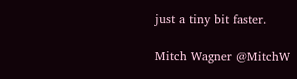just a tiny bit faster.

Mitch Wagner @MitchW